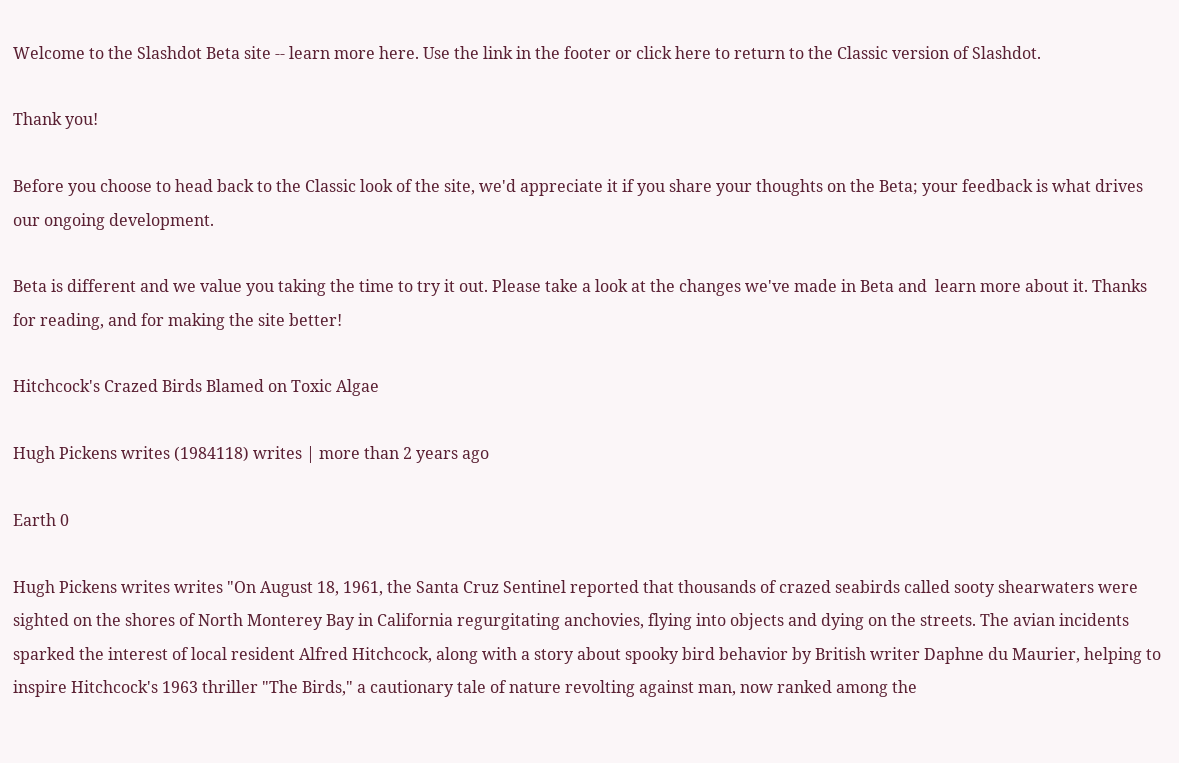Welcome to the Slashdot Beta site -- learn more here. Use the link in the footer or click here to return to the Classic version of Slashdot.

Thank you!

Before you choose to head back to the Classic look of the site, we'd appreciate it if you share your thoughts on the Beta; your feedback is what drives our ongoing development.

Beta is different and we value you taking the time to try it out. Please take a look at the changes we've made in Beta and  learn more about it. Thanks for reading, and for making the site better!

Hitchcock's Crazed Birds Blamed on Toxic Algae

Hugh Pickens writes (1984118) writes | more than 2 years ago

Earth 0

Hugh Pickens writes writes "On August 18, 1961, the Santa Cruz Sentinel reported that thousands of crazed seabirds called sooty shearwaters were sighted on the shores of North Monterey Bay in California regurgitating anchovies, flying into objects and dying on the streets. The avian incidents sparked the interest of local resident Alfred Hitchcock, along with a story about spooky bird behavior by British writer Daphne du Maurier, helping to inspire Hitchcock's 1963 thriller "The Birds," a cautionary tale of nature revolting against man, now ranked among the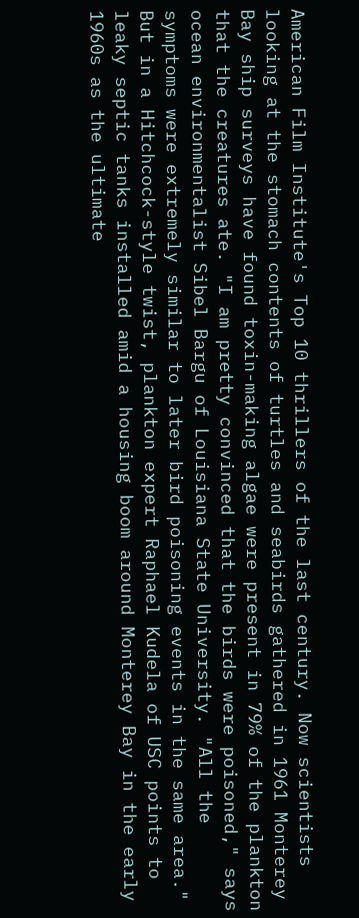American Film Institute's Top 10 thrillers of the last century. Now scientists looking at the stomach contents of turtles and seabirds gathered in 1961 Monterey Bay ship surveys have found toxin-making algae were present in 79% of the plankton that the creatures ate. "I am pretty convinced that the birds were poisoned," says ocean environmentalist Sibel Bargu of Louisiana State University. "All the symptoms were extremely similar to later bird poisoning events in the same area." But in a Hitchcock-style twist, plankton expert Raphael Kudela of USC points to leaky septic tanks installed amid a housing boom around Monterey Bay in the early 1960s as the ultimate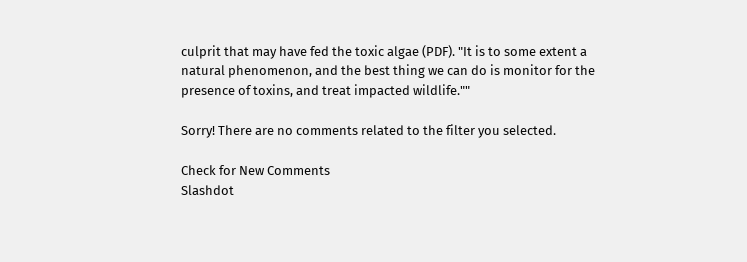culprit that may have fed the toxic algae (PDF). "It is to some extent a natural phenomenon, and the best thing we can do is monitor for the presence of toxins, and treat impacted wildlife.""

Sorry! There are no comments related to the filter you selected.

Check for New Comments
Slashdot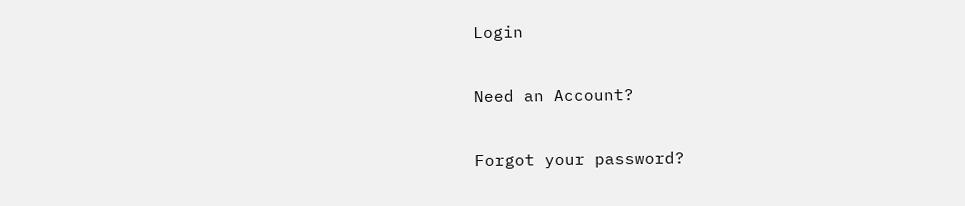Login

Need an Account?

Forgot your password?